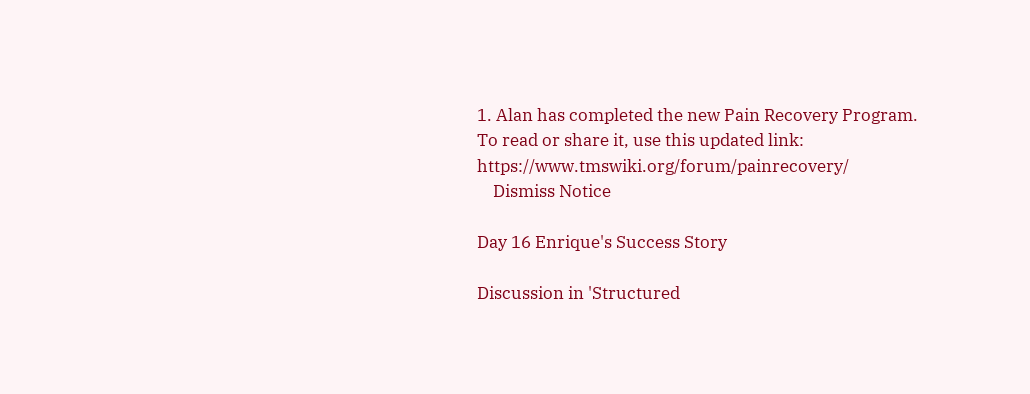1. Alan has completed the new Pain Recovery Program. To read or share it, use this updated link: https://www.tmswiki.org/forum/painrecovery/
    Dismiss Notice

Day 16 Enrique's Success Story

Discussion in 'Structured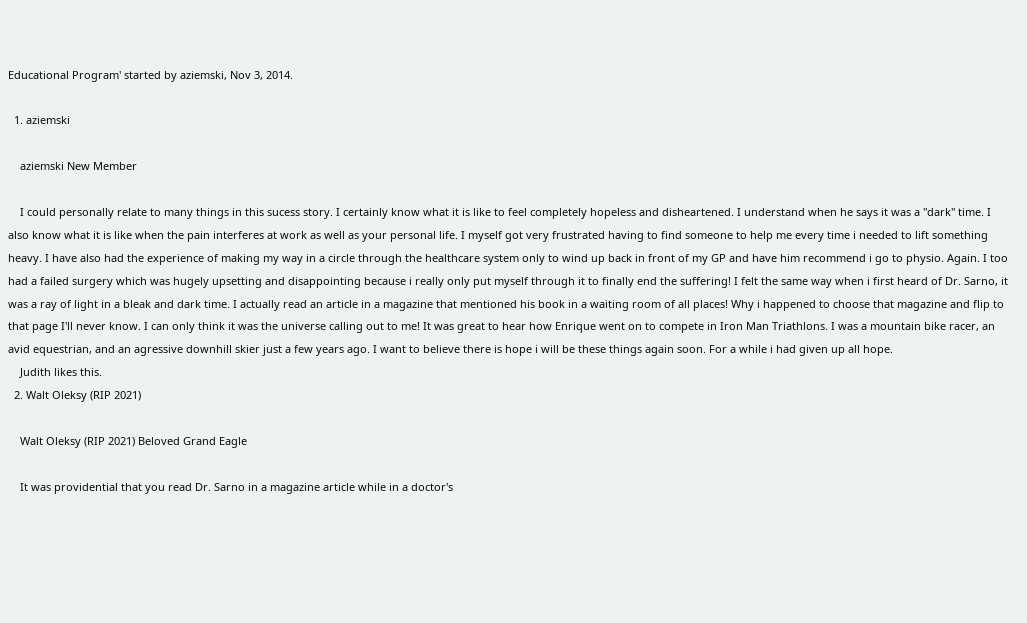Educational Program' started by aziemski, Nov 3, 2014.

  1. aziemski

    aziemski New Member

    I could personally relate to many things in this sucess story. I certainly know what it is like to feel completely hopeless and disheartened. I understand when he says it was a "dark" time. I also know what it is like when the pain interferes at work as well as your personal life. I myself got very frustrated having to find someone to help me every time i needed to lift something heavy. I have also had the experience of making my way in a circle through the healthcare system only to wind up back in front of my GP and have him recommend i go to physio. Again. I too had a failed surgery which was hugely upsetting and disappointing because i really only put myself through it to finally end the suffering! I felt the same way when i first heard of Dr. Sarno, it was a ray of light in a bleak and dark time. I actually read an article in a magazine that mentioned his book in a waiting room of all places! Why i happened to choose that magazine and flip to that page I'll never know. I can only think it was the universe calling out to me! It was great to hear how Enrique went on to compete in Iron Man Triathlons. I was a mountain bike racer, an avid equestrian, and an agressive downhill skier just a few years ago. I want to believe there is hope i will be these things again soon. For a while i had given up all hope.
    Judith likes this.
  2. Walt Oleksy (RIP 2021)

    Walt Oleksy (RIP 2021) Beloved Grand Eagle

    It was providential that you read Dr. Sarno in a magazine article while in a doctor's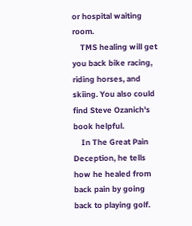or hospital waiting room.
    TMS healing will get you back bike racing, riding horses, and skiing. You also could find Steve Ozanich's book helpful.
    In The Great Pain Deception, he tells how he healed from back pain by going back to playing golf.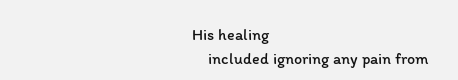His healing
    included ignoring any pain from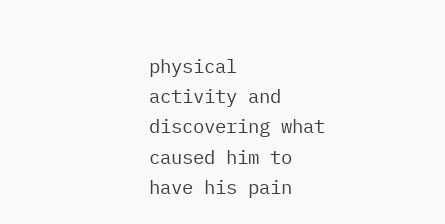physical activity and discovering what caused him to have his pain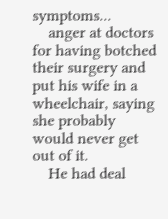symptoms...
    anger at doctors for having botched their surgery and put his wife in a wheelchair, saying she probably would never get out of it.
    He had deal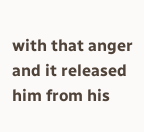with that anger and it released him from his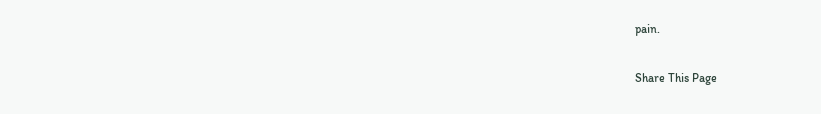pain.

Share This Page